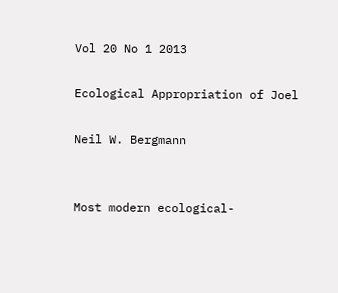Vol 20 No 1 2013

Ecological Appropriation of Joel

Neil W. Bergmann


Most modern ecological-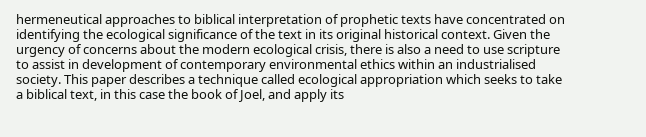hermeneutical approaches to biblical interpretation of prophetic texts have concentrated on identifying the ecological significance of the text in its original historical context. Given the urgency of concerns about the modern ecological crisis, there is also a need to use scripture to assist in development of contemporary environmental ethics within an industrialised society. This paper describes a technique called ecological appropriation which seeks to take a biblical text, in this case the book of Joel, and apply its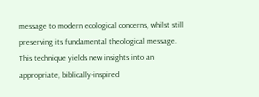message to modern ecological concerns, whilst still preserving its fundamental theological message. This technique yields new insights into an appropriate, biblically-inspired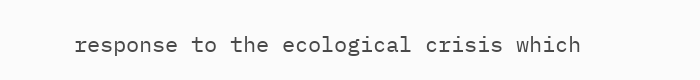response to the ecological crisis which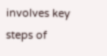involves key steps of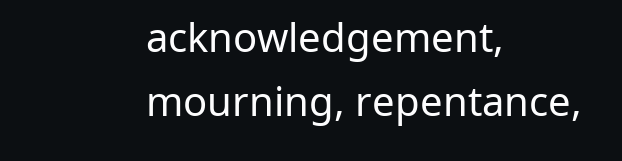acknowledgement, mourning, repentance,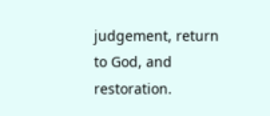judgement, return to God, and restoration.